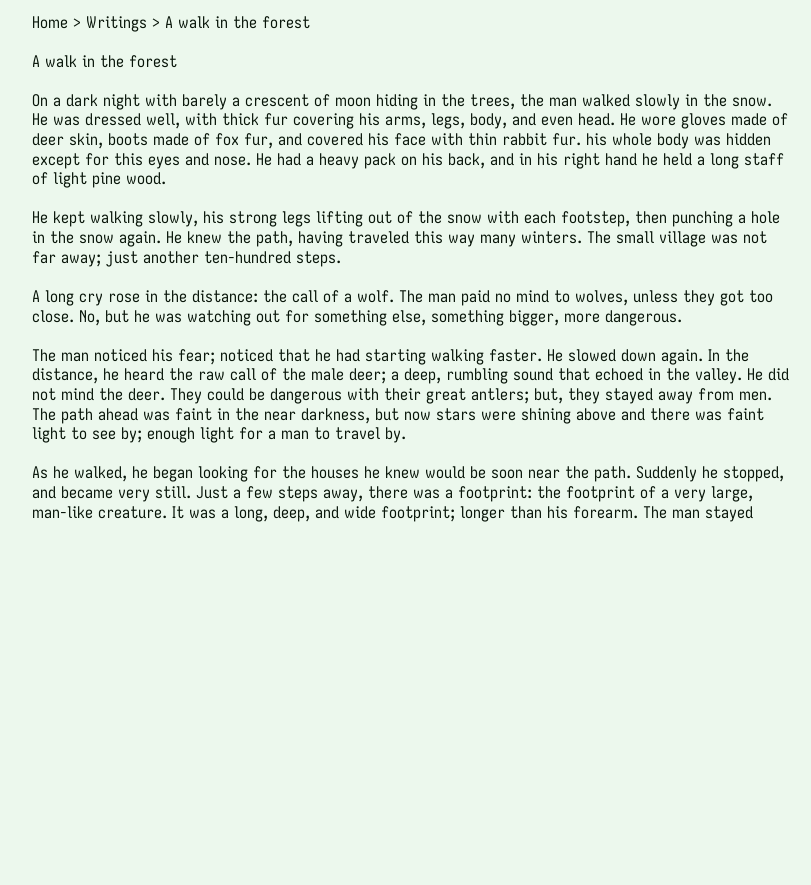Home > Writings > A walk in the forest

A walk in the forest

On a dark night with barely a crescent of moon hiding in the trees, the man walked slowly in the snow. He was dressed well, with thick fur covering his arms, legs, body, and even head. He wore gloves made of deer skin, boots made of fox fur, and covered his face with thin rabbit fur. his whole body was hidden except for this eyes and nose. He had a heavy pack on his back, and in his right hand he held a long staff of light pine wood.

He kept walking slowly, his strong legs lifting out of the snow with each footstep, then punching a hole in the snow again. He knew the path, having traveled this way many winters. The small village was not far away; just another ten-hundred steps.

A long cry rose in the distance: the call of a wolf. The man paid no mind to wolves, unless they got too close. No, but he was watching out for something else, something bigger, more dangerous.

The man noticed his fear; noticed that he had starting walking faster. He slowed down again. In the distance, he heard the raw call of the male deer; a deep, rumbling sound that echoed in the valley. He did not mind the deer. They could be dangerous with their great antlers; but, they stayed away from men. The path ahead was faint in the near darkness, but now stars were shining above and there was faint light to see by; enough light for a man to travel by.

As he walked, he began looking for the houses he knew would be soon near the path. Suddenly he stopped, and became very still. Just a few steps away, there was a footprint: the footprint of a very large, man-like creature. It was a long, deep, and wide footprint; longer than his forearm. The man stayed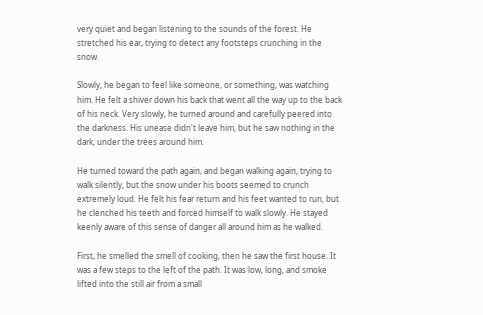very quiet and began listening to the sounds of the forest. He stretched his ear, trying to detect any footsteps crunching in the snow.

Slowly, he began to feel like someone, or something, was watching him. He felt a shiver down his back that went all the way up to the back of his neck. Very slowly, he turned around and carefully peered into the darkness. His unease didn't leave him, but he saw nothing in the dark, under the trees around him.

He turned toward the path again, and began walking again, trying to walk silently, but the snow under his boots seemed to crunch extremely loud. He felt his fear return and his feet wanted to run, but he clenched his teeth and forced himself to walk slowly. He stayed keenly aware of this sense of danger all around him as he walked.

First, he smelled the smell of cooking, then he saw the first house. It was a few steps to the left of the path. It was low, long, and smoke lifted into the still air from a small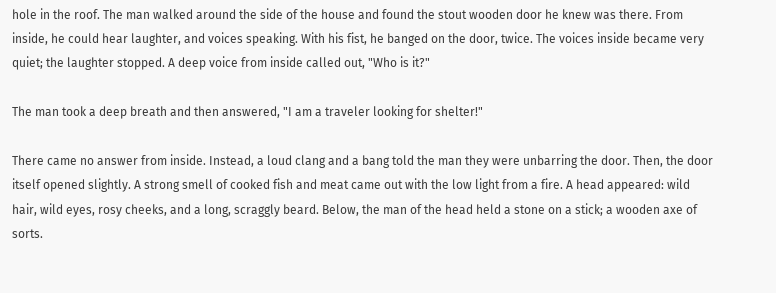hole in the roof. The man walked around the side of the house and found the stout wooden door he knew was there. From inside, he could hear laughter, and voices speaking. With his fist, he banged on the door, twice. The voices inside became very quiet; the laughter stopped. A deep voice from inside called out, "Who is it?"

The man took a deep breath and then answered, "I am a traveler looking for shelter!"

There came no answer from inside. Instead, a loud clang and a bang told the man they were unbarring the door. Then, the door itself opened slightly. A strong smell of cooked fish and meat came out with the low light from a fire. A head appeared: wild hair, wild eyes, rosy cheeks, and a long, scraggly beard. Below, the man of the head held a stone on a stick; a wooden axe of sorts.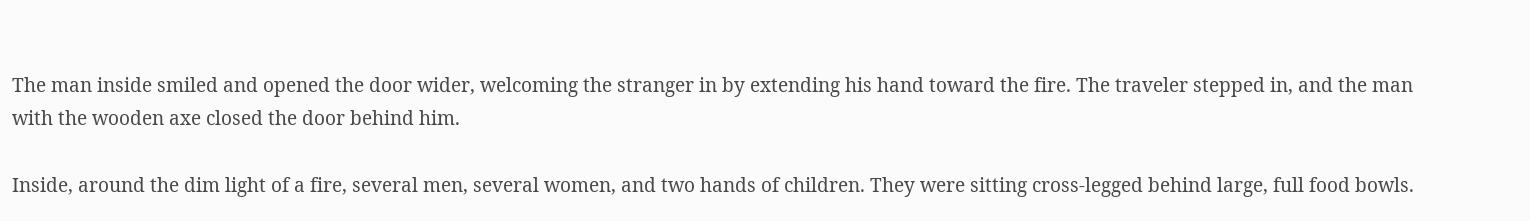The man inside smiled and opened the door wider, welcoming the stranger in by extending his hand toward the fire. The traveler stepped in, and the man with the wooden axe closed the door behind him.

Inside, around the dim light of a fire, several men, several women, and two hands of children. They were sitting cross-legged behind large, full food bowls.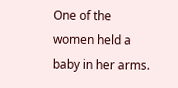One of the women held a baby in her arms.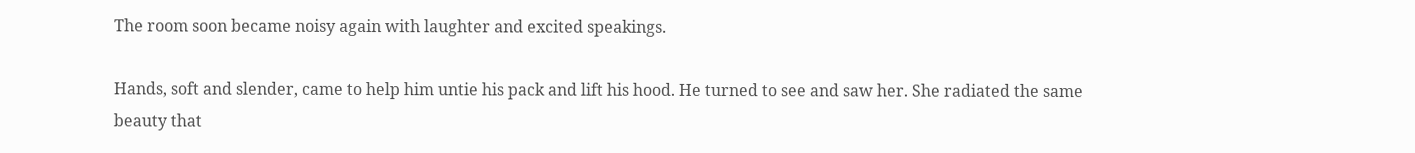The room soon became noisy again with laughter and excited speakings.

Hands, soft and slender, came to help him untie his pack and lift his hood. He turned to see and saw her. She radiated the same beauty that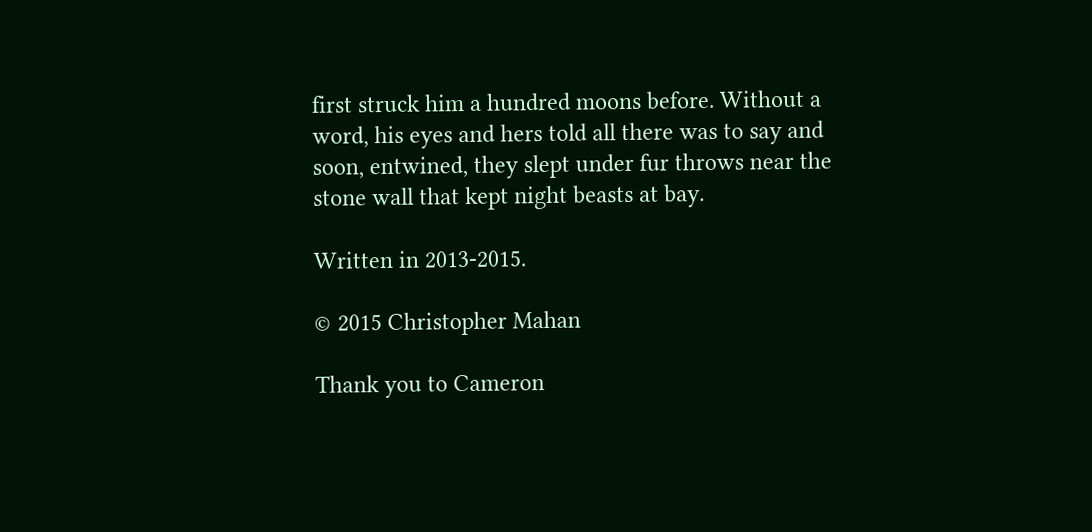first struck him a hundred moons before. Without a word, his eyes and hers told all there was to say and soon, entwined, they slept under fur throws near the stone wall that kept night beasts at bay.

Written in 2013-2015.

© 2015 Christopher Mahan

Thank you to Cameron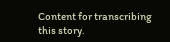Content for transcribing this story.